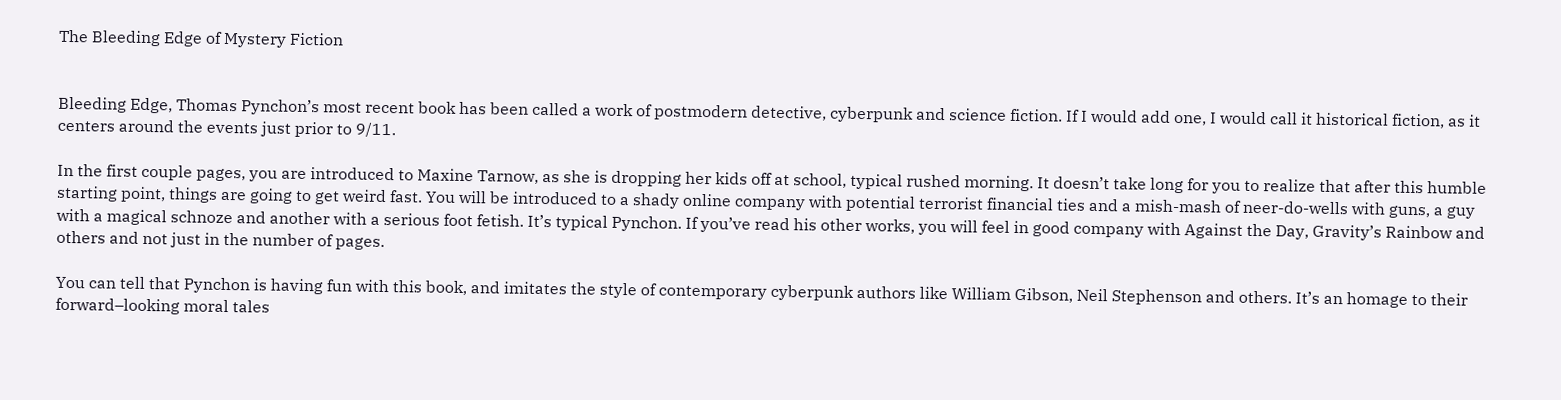The Bleeding Edge of Mystery Fiction


Bleeding Edge, Thomas Pynchon’s most recent book has been called a work of postmodern detective, cyberpunk and science fiction. If I would add one, I would call it historical fiction, as it centers around the events just prior to 9/11.

In the first couple pages, you are introduced to Maxine Tarnow, as she is dropping her kids off at school, typical rushed morning. It doesn’t take long for you to realize that after this humble starting point, things are going to get weird fast. You will be introduced to a shady online company with potential terrorist financial ties and a mish-mash of neer-do-wells with guns, a guy with a magical schnoze and another with a serious foot fetish. It’s typical Pynchon. If you’ve read his other works, you will feel in good company with Against the Day, Gravity’s Rainbow and others and not just in the number of pages.

You can tell that Pynchon is having fun with this book, and imitates the style of contemporary cyberpunk authors like William Gibson, Neil Stephenson and others. It’s an homage to their forward–looking moral tales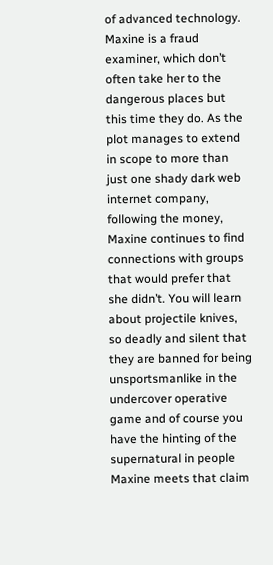of advanced technology. Maxine is a fraud examiner, which don’t often take her to the dangerous places but this time they do. As the plot manages to extend in scope to more than just one shady dark web internet company, following the money, Maxine continues to find connections with groups that would prefer that she didn’t. You will learn about projectile knives, so deadly and silent that they are banned for being unsportsmanlike in the undercover operative game and of course you have the hinting of the supernatural in people Maxine meets that claim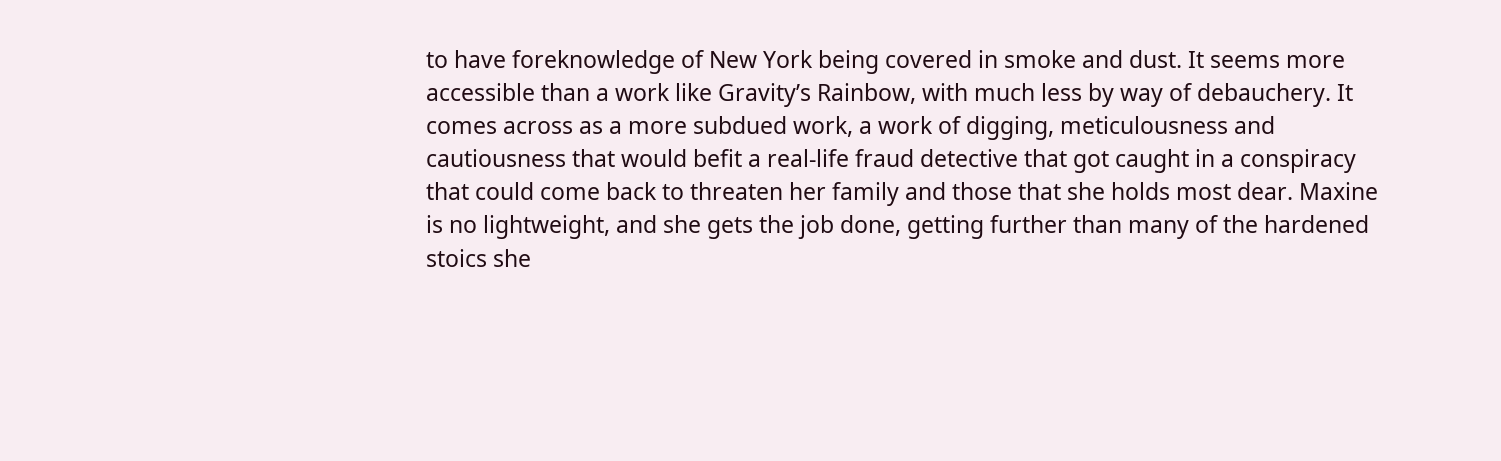to have foreknowledge of New York being covered in smoke and dust. It seems more accessible than a work like Gravity’s Rainbow, with much less by way of debauchery. It comes across as a more subdued work, a work of digging, meticulousness and cautiousness that would befit a real-life fraud detective that got caught in a conspiracy that could come back to threaten her family and those that she holds most dear. Maxine is no lightweight, and she gets the job done, getting further than many of the hardened stoics she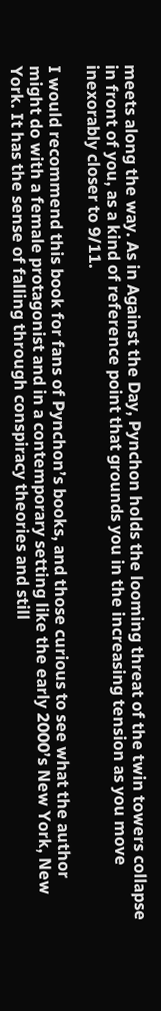meets along the way. As in Against the Day, Pynchon holds the looming threat of the twin towers collapse in front of you, as a kind of reference point that grounds you in the increasing tension as you move inexorably closer to 9/11.

I would recommend this book for fans of Pynchon’s books, and those curious to see what the author might do with a female protagonist and in a contemporary setting like the early 2000’s New York, New York. It has the sense of falling through conspiracy theories and still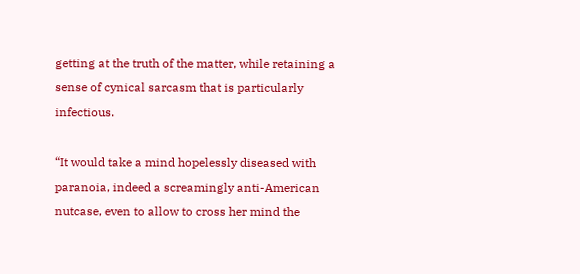getting at the truth of the matter, while retaining a sense of cynical sarcasm that is particularly infectious.

“It would take a mind hopelessly diseased with paranoia, indeed a screamingly anti-American nutcase, even to allow to cross her mind the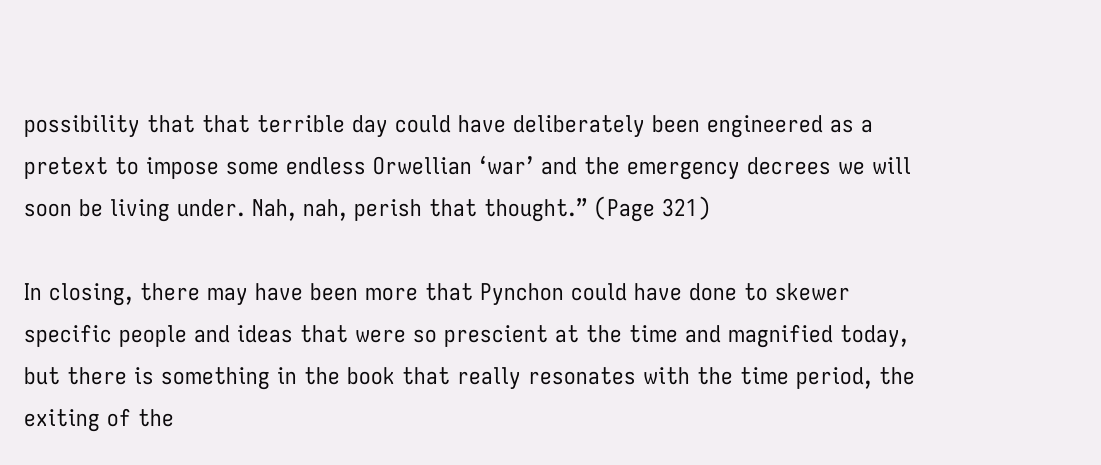possibility that that terrible day could have deliberately been engineered as a pretext to impose some endless Orwellian ‘war’ and the emergency decrees we will soon be living under. Nah, nah, perish that thought.” (Page 321)

In closing, there may have been more that Pynchon could have done to skewer specific people and ideas that were so prescient at the time and magnified today, but there is something in the book that really resonates with the time period, the exiting of the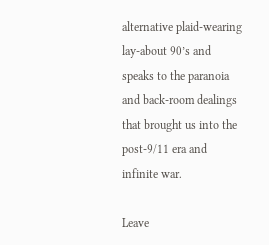alternative plaid-wearing lay-about 90’s and speaks to the paranoia and back-room dealings that brought us into the post-9/11 era and infinite war.

Leave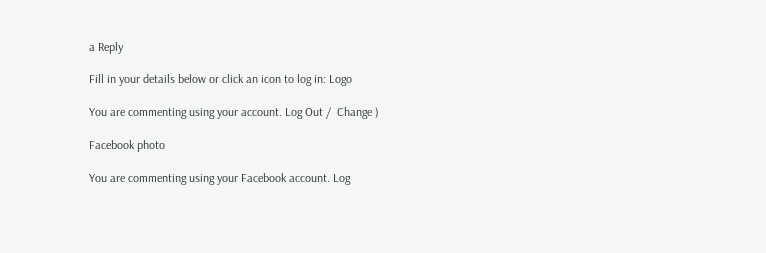a Reply

Fill in your details below or click an icon to log in: Logo

You are commenting using your account. Log Out /  Change )

Facebook photo

You are commenting using your Facebook account. Log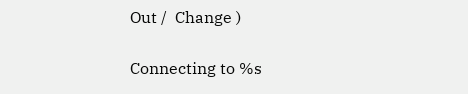Out /  Change )

Connecting to %s